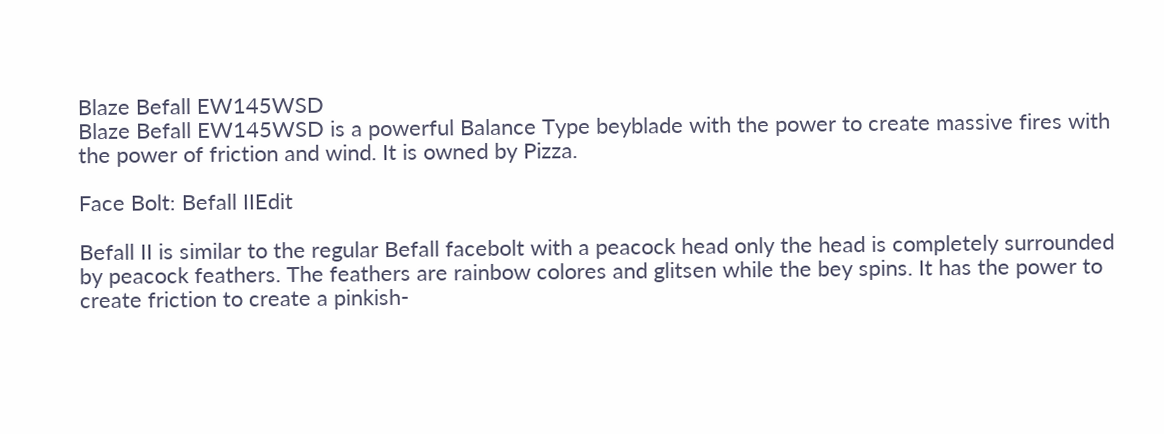Blaze Befall EW145WSD
Blaze Befall EW145WSD is a powerful Balance Type beyblade with the power to create massive fires with the power of friction and wind. It is owned by Pizza.

Face Bolt: Befall IIEdit

Befall II is similar to the regular Befall facebolt with a peacock head only the head is completely surrounded by peacock feathers. The feathers are rainbow colores and glitsen while the bey spins. It has the power to create friction to create a pinkish-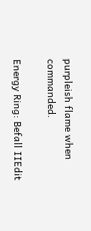purpleish flame when commanded.

Energy Ring: Befall IIEdit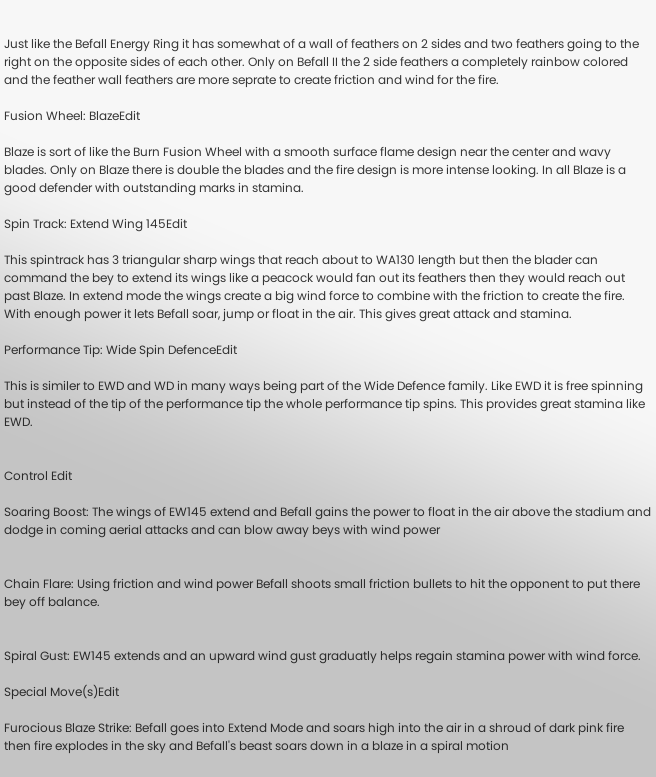Just like the Befall Energy Ring it has somewhat of a wall of feathers on 2 sides and two feathers going to the right on the opposite sides of each other. Only on Befall II the 2 side feathers a completely rainbow colored and the feather wall feathers are more seprate to create friction and wind for the fire.

Fusion Wheel: BlazeEdit

Blaze is sort of like the Burn Fusion Wheel with a smooth surface flame design near the center and wavy blades. Only on Blaze there is double the blades and the fire design is more intense looking. In all Blaze is a good defender with outstanding marks in stamina.

Spin Track: Extend Wing 145Edit

This spintrack has 3 triangular sharp wings that reach about to WA130 length but then the blader can command the bey to extend its wings like a peacock would fan out its feathers then they would reach out past Blaze. In extend mode the wings create a big wind force to combine with the friction to create the fire. With enough power it lets Befall soar, jump or float in the air. This gives great attack and stamina.

Performance Tip: Wide Spin DefenceEdit

This is similer to EWD and WD in many ways being part of the Wide Defence family. Like EWD it is free spinning but instead of the tip of the performance tip the whole performance tip spins. This provides great stamina like EWD.


Control Edit

Soaring Boost: The wings of EW145 extend and Befall gains the power to float in the air above the stadium and dodge in coming aerial attacks and can blow away beys with wind power


Chain Flare: Using friction and wind power Befall shoots small friction bullets to hit the opponent to put there bey off balance.


Spiral Gust: EW145 extends and an upward wind gust graduatly helps regain stamina power with wind force.

Special Move(s)Edit

Furocious Blaze Strike: Befall goes into Extend Mode and soars high into the air in a shroud of dark pink fire then fire explodes in the sky and Befall's beast soars down in a blaze in a spiral motion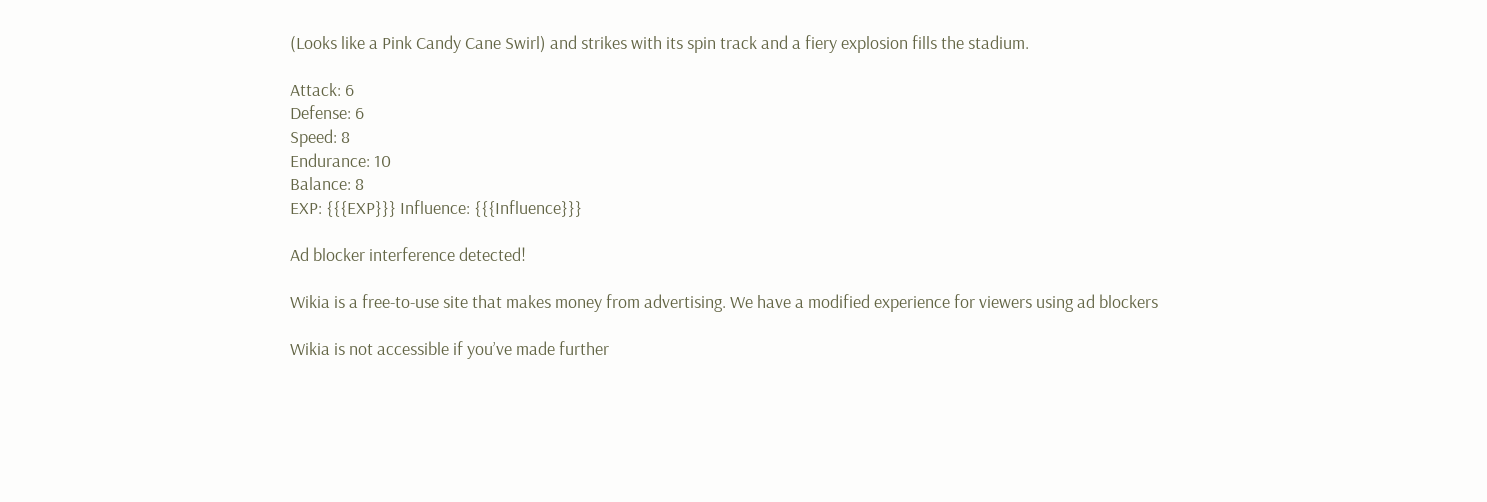(Looks like a Pink Candy Cane Swirl) and strikes with its spin track and a fiery explosion fills the stadium.

Attack: 6
Defense: 6
Speed: 8
Endurance: 10
Balance: 8
EXP: {{{EXP}}} Influence: {{{Influence}}}

Ad blocker interference detected!

Wikia is a free-to-use site that makes money from advertising. We have a modified experience for viewers using ad blockers

Wikia is not accessible if you’ve made further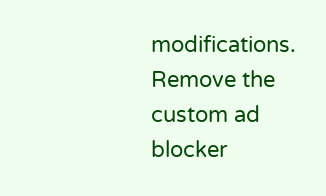modifications. Remove the custom ad blocker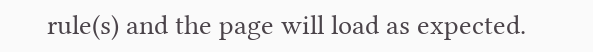rule(s) and the page will load as expected.